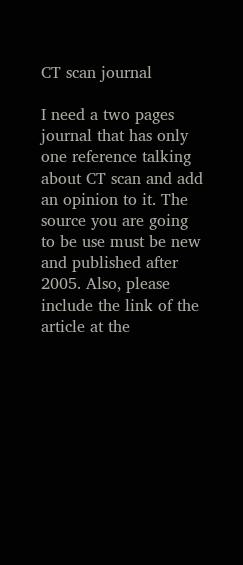CT scan journal

I need a two pages journal that has only one reference talking about CT scan and add an opinion to it. The source you are going to be use must be new and published after 2005. Also, please include the link of the article at the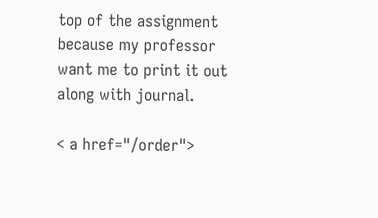top of the assignment because my professor want me to print it out along with journal.

< a href="/order">